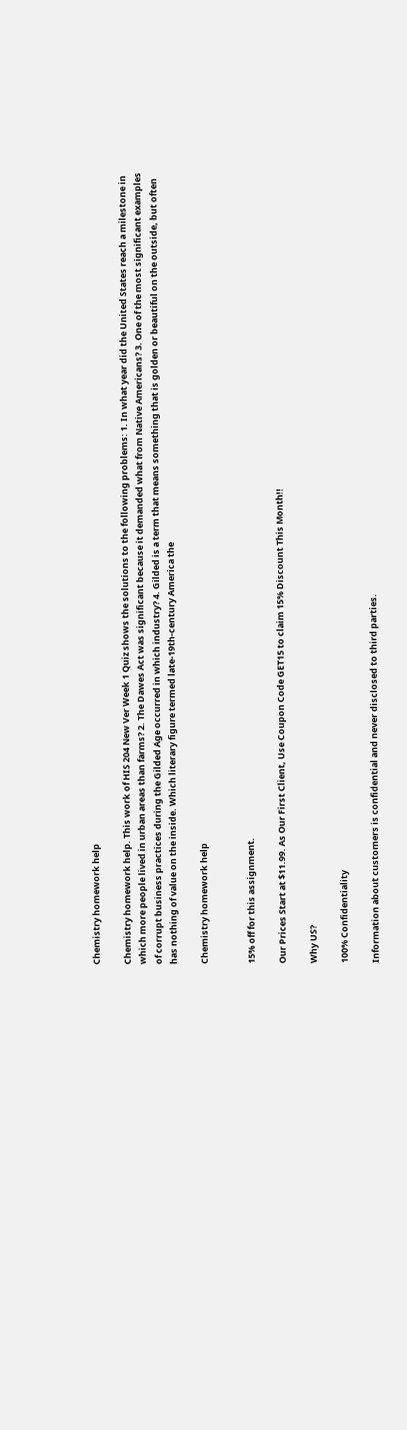Chemistry homework help

Chemistry homework help. This work of HIS 204 New Ver Week 1 Quiz shows the solutions to the following problems: 1. In what year did the United States reach a milestone in which more people lived in urban areas than farms? 2. The Dawes Act was significant because it demanded what from Native Americans? 3. One of the most significant examples of corrupt business practices during the Gilded Age occurred in which industry? 4. Gilded is a term that means something that is golden or beautiful on the outside, but often has nothing of value on the inside. Which literary figure termed late-19th-century America the

Chemistry homework help


15% off for this assignment.

Our Prices Start at $11.99. As Our First Client, Use Coupon Code GET15 to claim 15% Discount This Month!!

Why US?

100% Confidentiality

Information about customers is confidential and never disclosed to third parties.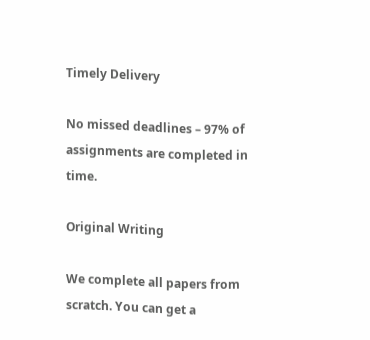Timely Delivery

No missed deadlines – 97% of assignments are completed in time.

Original Writing

We complete all papers from scratch. You can get a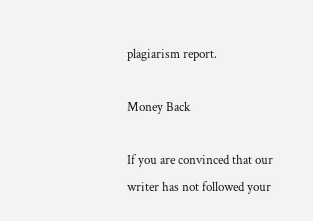plagiarism report.

Money Back

If you are convinced that our writer has not followed your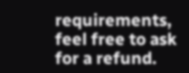requirements, feel free to ask for a refund.